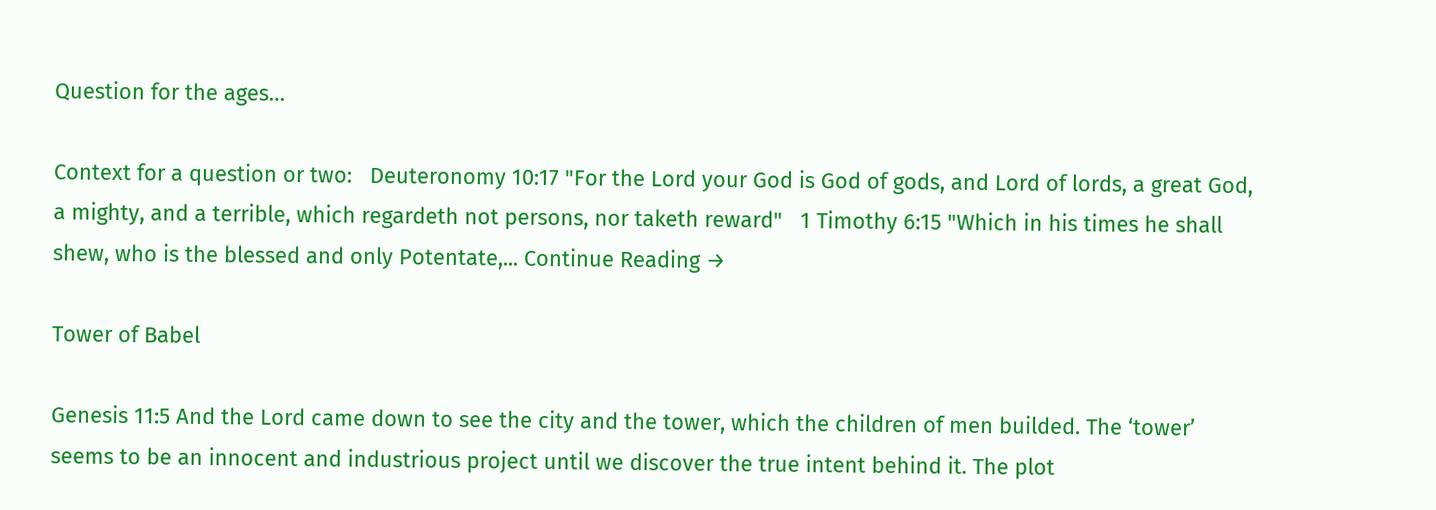Question for the ages…

Context for a question or two:   Deuteronomy 10:17 "For the Lord your God is God of gods, and Lord of lords, a great God, a mighty, and a terrible, which regardeth not persons, nor taketh reward"   1 Timothy 6:15 "Which in his times he shall shew, who is the blessed and only Potentate,... Continue Reading →

Tower of Babel

Genesis 11:5 And the Lord came down to see the city and the tower, which the children of men builded. The ‘tower’ seems to be an innocent and industrious project until we discover the true intent behind it. The plot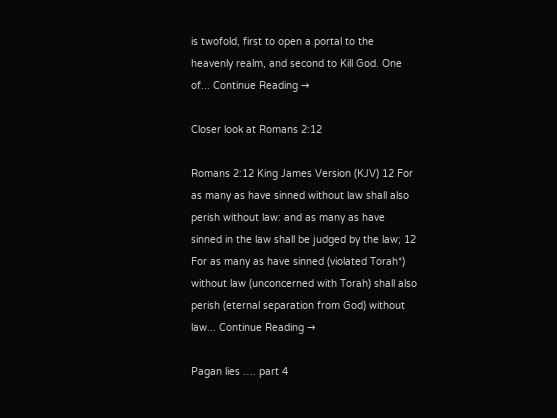is twofold, first to open a portal to the heavenly realm, and second to Kill God. One of... Continue Reading →

Closer look at Romans 2:12

Romans 2:12 King James Version (KJV) 12 For as many as have sinned without law shall also perish without law: and as many as have sinned in the law shall be judged by the law; 12 For as many as have sinned (violated Torah*) without law (unconcerned with Torah) shall also perish (eternal separation from God) without law... Continue Reading →

Pagan lies …. part 4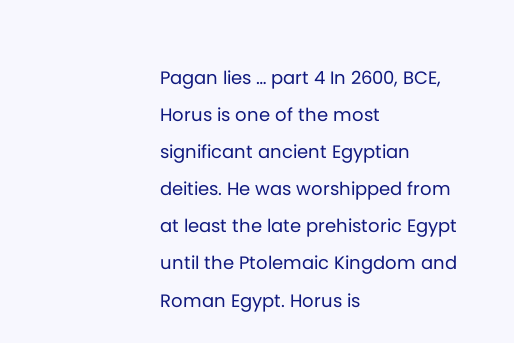Pagan lies … part 4 In 2600, BCE, Horus is one of the most significant ancient Egyptian deities. He was worshipped from at least the late prehistoric Egypt until the Ptolemaic Kingdom and Roman Egypt. Horus is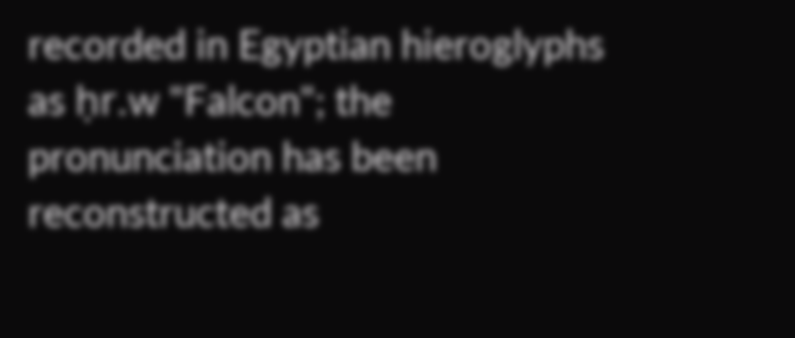recorded in Egyptian hieroglyphs as ḥr.w "Falcon"; the pronunciation has been reconstructed as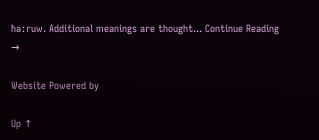ħaːruw. Additional meanings are thought... Continue Reading →

Website Powered by

Up ↑